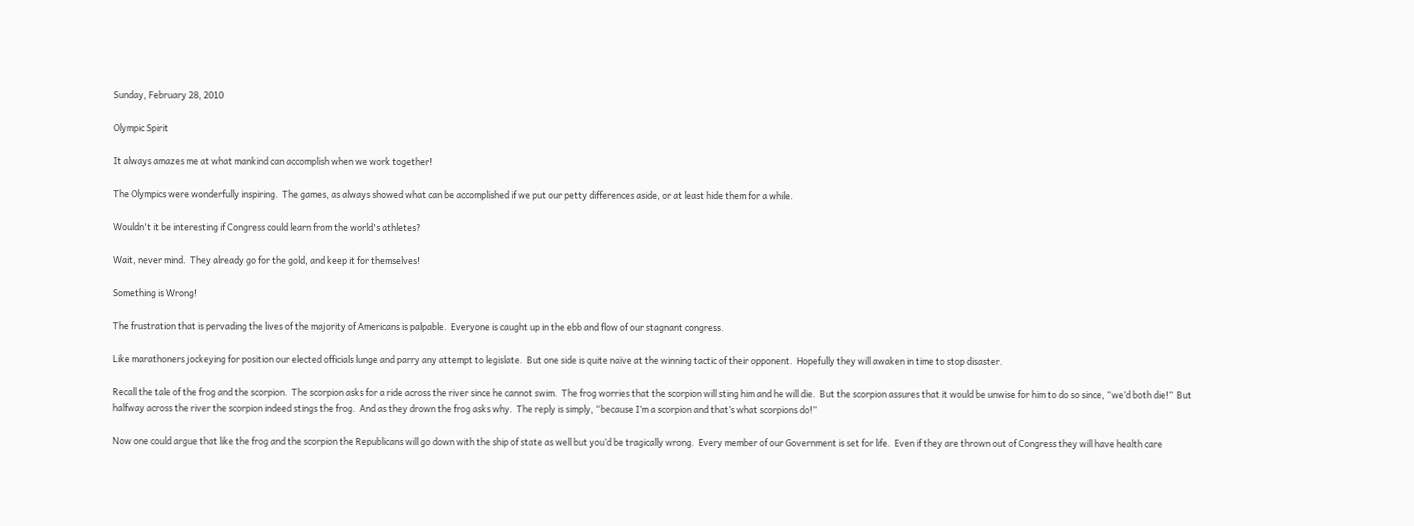Sunday, February 28, 2010

Olympic Spirit

It always amazes me at what mankind can accomplish when we work together!

The Olympics were wonderfully inspiring.  The games, as always showed what can be accomplished if we put our petty differences aside, or at least hide them for a while.

Wouldn't it be interesting if Congress could learn from the world's athletes?

Wait, never mind.  They already go for the gold, and keep it for themselves!

Something is Wrong!

The frustration that is pervading the lives of the majority of Americans is palpable.  Everyone is caught up in the ebb and flow of our stagnant congress.

Like marathoners jockeying for position our elected officials lunge and parry any attempt to legislate.  But one side is quite naïve at the winning tactic of their opponent.  Hopefully they will awaken in time to stop disaster.

Recall the tale of the frog and the scorpion.  The scorpion asks for a ride across the river since he cannot swim.  The frog worries that the scorpion will sting him and he will die.  But the scorpion assures that it would be unwise for him to do so since, “we’d both die!”  But halfway across the river the scorpion indeed stings the frog.  And as they drown the frog asks why.  The reply is simply, “because I’m a scorpion and that’s what scorpions do!”

Now one could argue that like the frog and the scorpion the Republicans will go down with the ship of state as well but you’d be tragically wrong.  Every member of our Government is set for life.  Even if they are thrown out of Congress they will have health care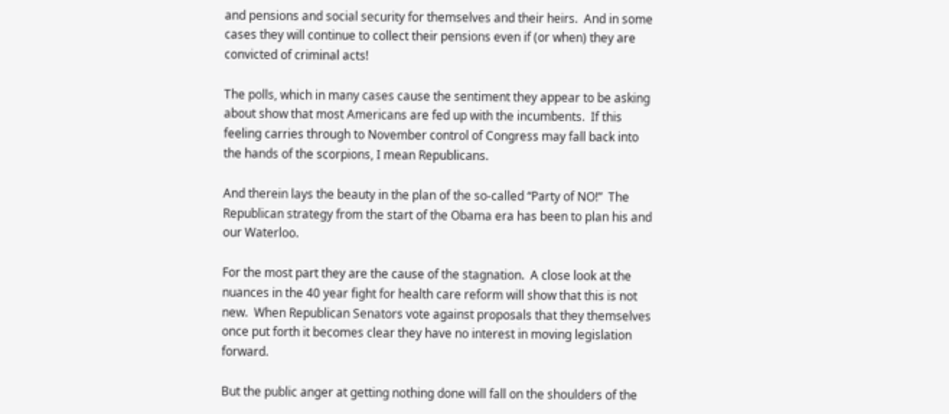and pensions and social security for themselves and their heirs.  And in some cases they will continue to collect their pensions even if (or when) they are convicted of criminal acts!

The polls, which in many cases cause the sentiment they appear to be asking about show that most Americans are fed up with the incumbents.  If this feeling carries through to November control of Congress may fall back into the hands of the scorpions, I mean Republicans.

And therein lays the beauty in the plan of the so-called “Party of NO!”  The Republican strategy from the start of the Obama era has been to plan his and our Waterloo.

For the most part they are the cause of the stagnation.  A close look at the nuances in the 40 year fight for health care reform will show that this is not new.  When Republican Senators vote against proposals that they themselves once put forth it becomes clear they have no interest in moving legislation forward.

But the public anger at getting nothing done will fall on the shoulders of the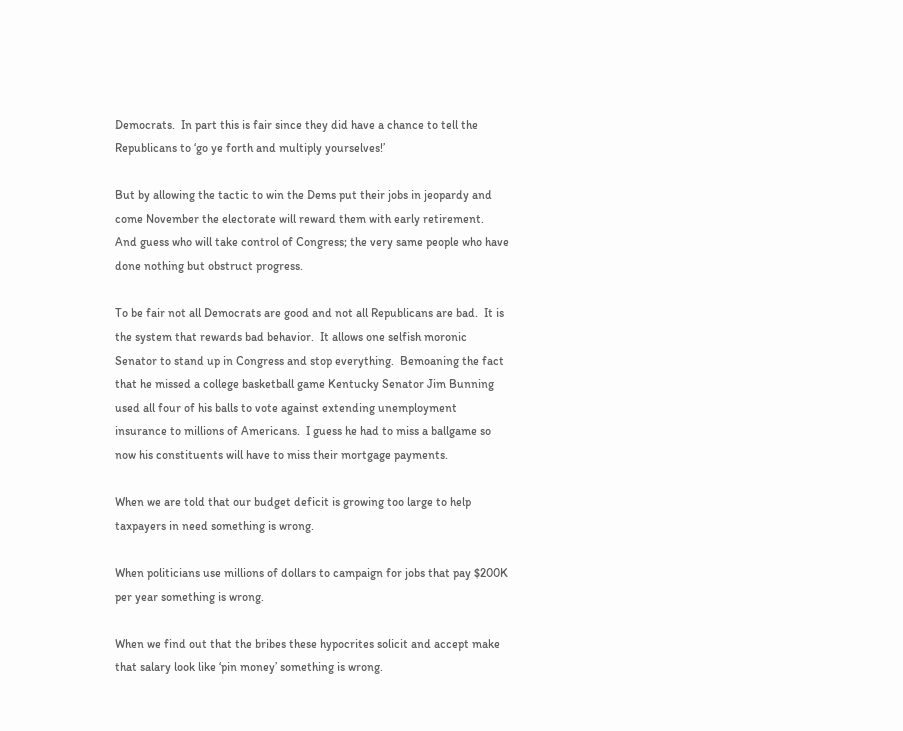Democrats.  In part this is fair since they did have a chance to tell the Republicans to ‘go ye forth and multiply yourselves!’

But by allowing the tactic to win the Dems put their jobs in jeopardy and come November the electorate will reward them with early retirement.  And guess who will take control of Congress; the very same people who have done nothing but obstruct progress.

To be fair not all Democrats are good and not all Republicans are bad.  It is the system that rewards bad behavior.  It allows one selfish moronic Senator to stand up in Congress and stop everything.  Bemoaning the fact that he missed a college basketball game Kentucky Senator Jim Bunning used all four of his balls to vote against extending unemployment insurance to millions of Americans.  I guess he had to miss a ballgame so now his constituents will have to miss their mortgage payments.

When we are told that our budget deficit is growing too large to help taxpayers in need something is wrong.

When politicians use millions of dollars to campaign for jobs that pay $200K per year something is wrong.

When we find out that the bribes these hypocrites solicit and accept make that salary look like ‘pin money’ something is wrong.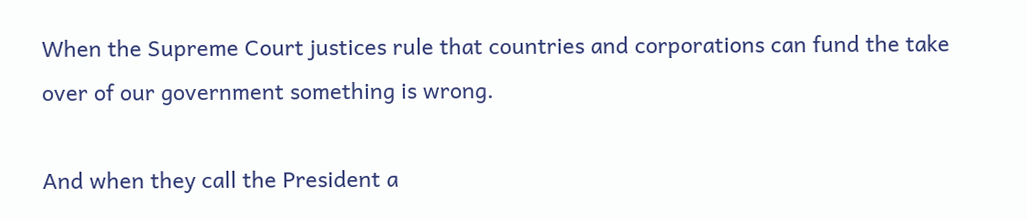When the Supreme Court justices rule that countries and corporations can fund the take over of our government something is wrong.

And when they call the President a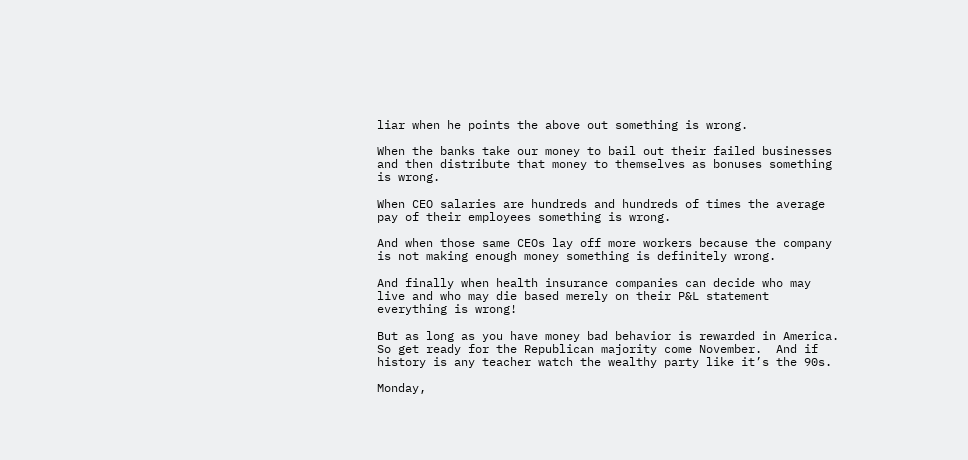liar when he points the above out something is wrong.

When the banks take our money to bail out their failed businesses and then distribute that money to themselves as bonuses something is wrong.

When CEO salaries are hundreds and hundreds of times the average pay of their employees something is wrong.

And when those same CEOs lay off more workers because the company is not making enough money something is definitely wrong.

And finally when health insurance companies can decide who may live and who may die based merely on their P&L statement everything is wrong!

But as long as you have money bad behavior is rewarded in America.  So get ready for the Republican majority come November.  And if history is any teacher watch the wealthy party like it’s the 90s.

Monday,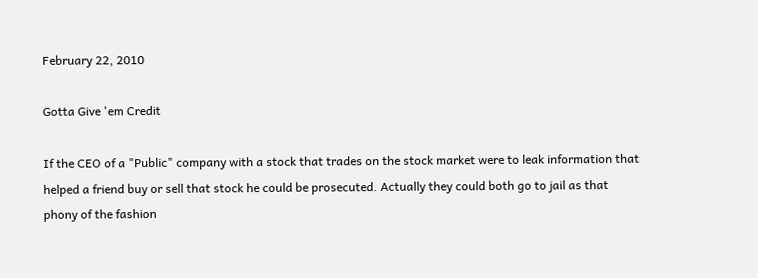February 22, 2010

Gotta Give 'em Credit

If the CEO of a "Public" company with a stock that trades on the stock market were to leak information that helped a friend buy or sell that stock he could be prosecuted. Actually they could both go to jail as that phony of the fashion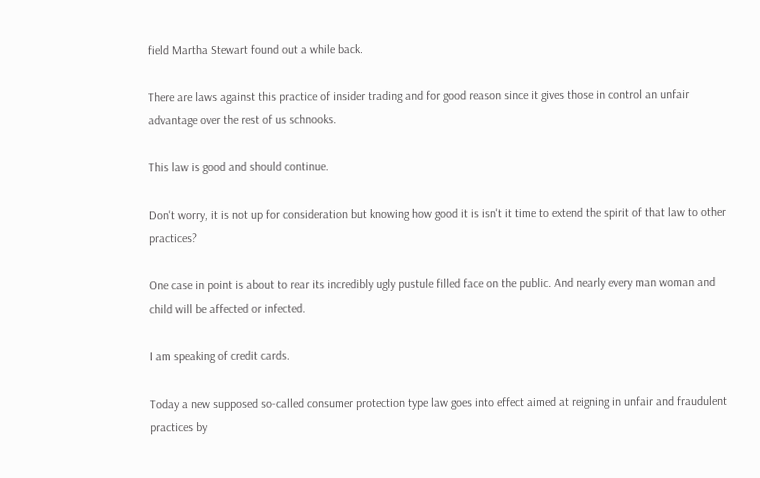field Martha Stewart found out a while back.

There are laws against this practice of insider trading and for good reason since it gives those in control an unfair advantage over the rest of us schnooks.

This law is good and should continue.

Don't worry, it is not up for consideration but knowing how good it is isn't it time to extend the spirit of that law to other practices?

One case in point is about to rear its incredibly ugly pustule filled face on the public. And nearly every man woman and child will be affected or infected.

I am speaking of credit cards.

Today a new supposed so-called consumer protection type law goes into effect aimed at reigning in unfair and fraudulent practices by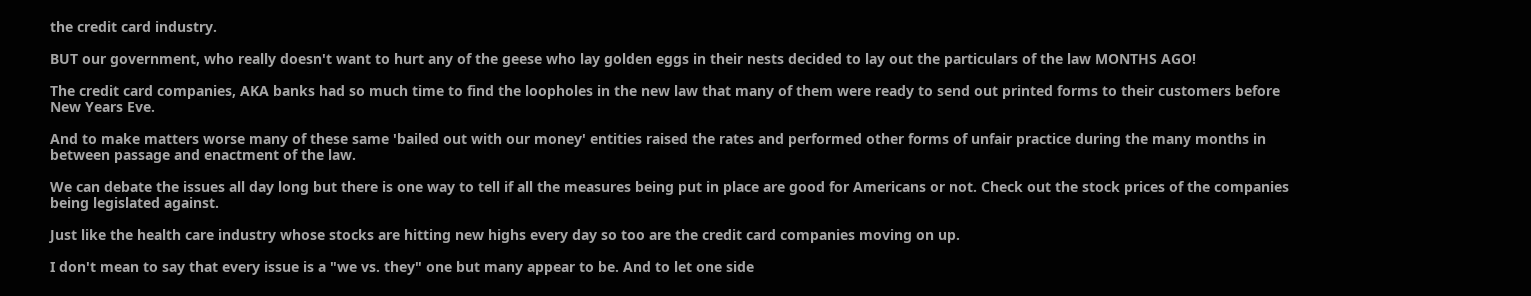the credit card industry.

BUT our government, who really doesn't want to hurt any of the geese who lay golden eggs in their nests decided to lay out the particulars of the law MONTHS AGO!

The credit card companies, AKA banks had so much time to find the loopholes in the new law that many of them were ready to send out printed forms to their customers before New Years Eve.

And to make matters worse many of these same 'bailed out with our money' entities raised the rates and performed other forms of unfair practice during the many months in between passage and enactment of the law.

We can debate the issues all day long but there is one way to tell if all the measures being put in place are good for Americans or not. Check out the stock prices of the companies being legislated against.

Just like the health care industry whose stocks are hitting new highs every day so too are the credit card companies moving on up.

I don't mean to say that every issue is a "we vs. they" one but many appear to be. And to let one side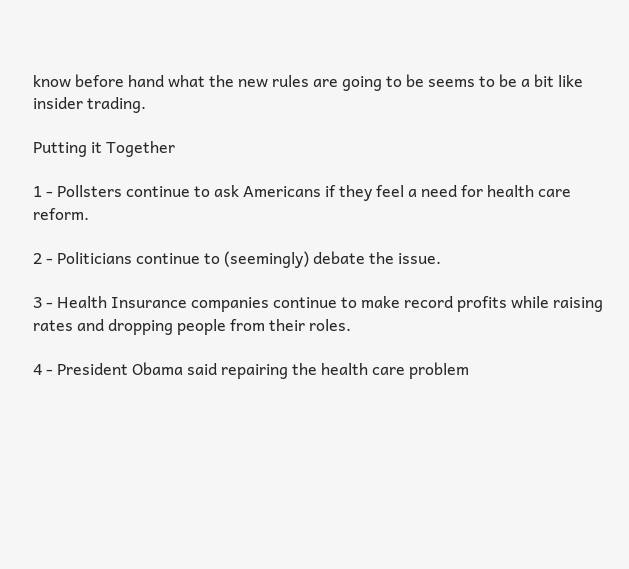know before hand what the new rules are going to be seems to be a bit like insider trading.

Putting it Together

1 - Pollsters continue to ask Americans if they feel a need for health care reform.

2 - Politicians continue to (seemingly) debate the issue.

3 - Health Insurance companies continue to make record profits while raising rates and dropping people from their roles.

4 - President Obama said repairing the health care problem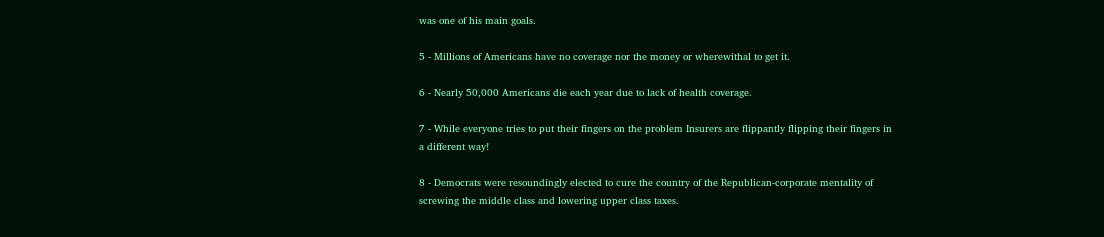was one of his main goals.

5 - Millions of Americans have no coverage nor the money or wherewithal to get it.

6 - Nearly 50,000 Americans die each year due to lack of health coverage.

7 - While everyone tries to put their fingers on the problem Insurers are flippantly flipping their fingers in a different way!

8 - Democrats were resoundingly elected to cure the country of the Republican-corporate mentality of screwing the middle class and lowering upper class taxes.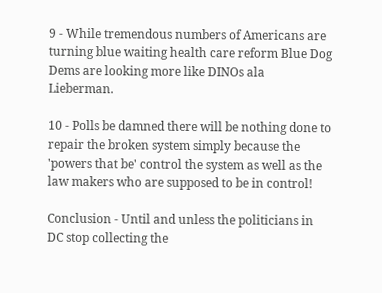9 - While tremendous numbers of Americans are turning blue waiting health care reform Blue Dog Dems are looking more like DINOs ala Lieberman.

10 - Polls be damned there will be nothing done to repair the broken system simply because the 'powers that be' control the system as well as the law makers who are supposed to be in control!

Conclusion - Until and unless the politicians in DC stop collecting the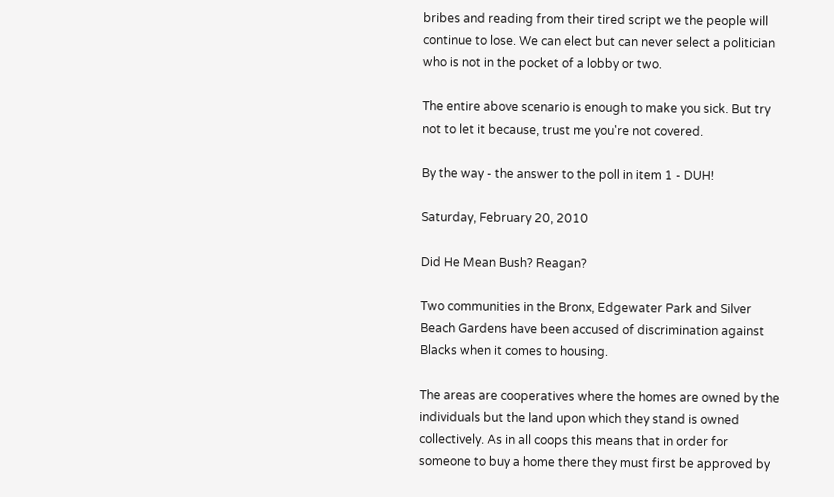bribes and reading from their tired script we the people will continue to lose. We can elect but can never select a politician who is not in the pocket of a lobby or two.

The entire above scenario is enough to make you sick. But try not to let it because, trust me you're not covered.

By the way - the answer to the poll in item 1 - DUH!

Saturday, February 20, 2010

Did He Mean Bush? Reagan?

Two communities in the Bronx, Edgewater Park and Silver Beach Gardens have been accused of discrimination against Blacks when it comes to housing.

The areas are cooperatives where the homes are owned by the individuals but the land upon which they stand is owned collectively. As in all coops this means that in order for someone to buy a home there they must first be approved by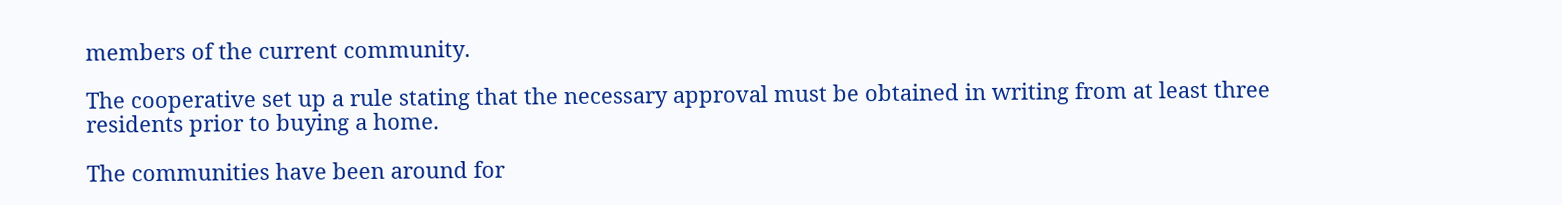members of the current community.

The cooperative set up a rule stating that the necessary approval must be obtained in writing from at least three residents prior to buying a home.

The communities have been around for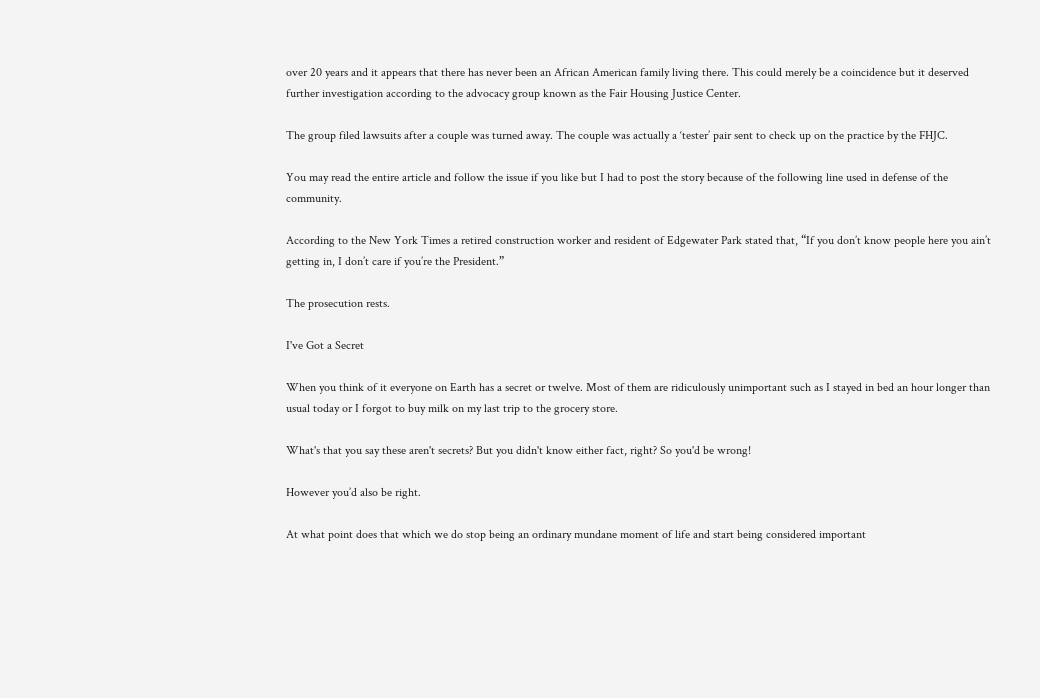over 20 years and it appears that there has never been an African American family living there. This could merely be a coincidence but it deserved further investigation according to the advocacy group known as the Fair Housing Justice Center.

The group filed lawsuits after a couple was turned away. The couple was actually a ‘tester’ pair sent to check up on the practice by the FHJC.

You may read the entire article and follow the issue if you like but I had to post the story because of the following line used in defense of the community.

According to the New York Times a retired construction worker and resident of Edgewater Park stated that, “If you don’t know people here you ain’t getting in, I don’t care if you’re the President.”

The prosecution rests.

I've Got a Secret

When you think of it everyone on Earth has a secret or twelve. Most of them are ridiculously unimportant such as I stayed in bed an hour longer than usual today or I forgot to buy milk on my last trip to the grocery store.

What's that you say these aren't secrets? But you didn't know either fact, right? So you'd be wrong!

However you’d also be right.

At what point does that which we do stop being an ordinary mundane moment of life and start being considered important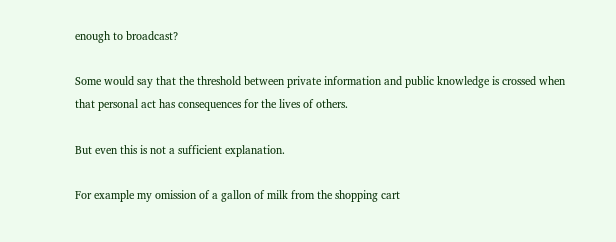enough to broadcast?

Some would say that the threshold between private information and public knowledge is crossed when that personal act has consequences for the lives of others.

But even this is not a sufficient explanation.

For example my omission of a gallon of milk from the shopping cart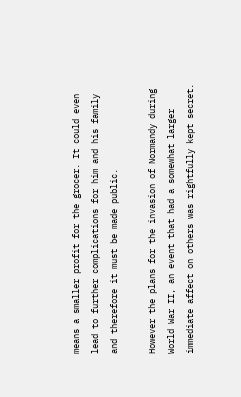means a smaller profit for the grocer. It could even lead to further complications for him and his family and therefore it must be made public.

However the plans for the invasion of Normandy during World War II, an event that had a somewhat larger immediate affect on others was rightfully kept secret.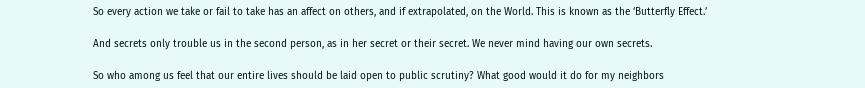So every action we take or fail to take has an affect on others, and if extrapolated, on the World. This is known as the ‘Butterfly Effect.’

And secrets only trouble us in the second person, as in her secret or their secret. We never mind having our own secrets.

So who among us feel that our entire lives should be laid open to public scrutiny? What good would it do for my neighbors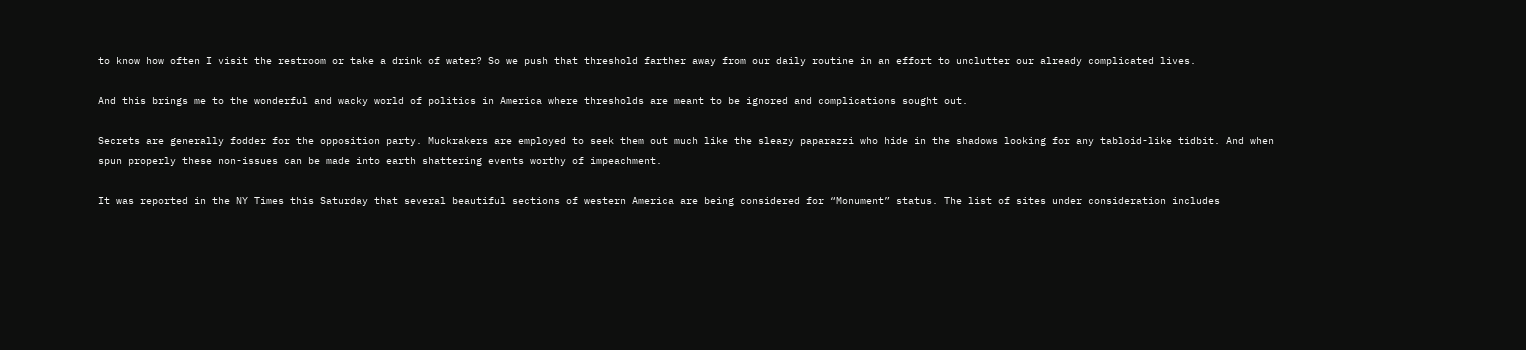to know how often I visit the restroom or take a drink of water? So we push that threshold farther away from our daily routine in an effort to unclutter our already complicated lives.

And this brings me to the wonderful and wacky world of politics in America where thresholds are meant to be ignored and complications sought out.

Secrets are generally fodder for the opposition party. Muckrakers are employed to seek them out much like the sleazy paparazzi who hide in the shadows looking for any tabloid-like tidbit. And when spun properly these non-issues can be made into earth shattering events worthy of impeachment.

It was reported in the NY Times this Saturday that several beautiful sections of western America are being considered for “Monument” status. The list of sites under consideration includes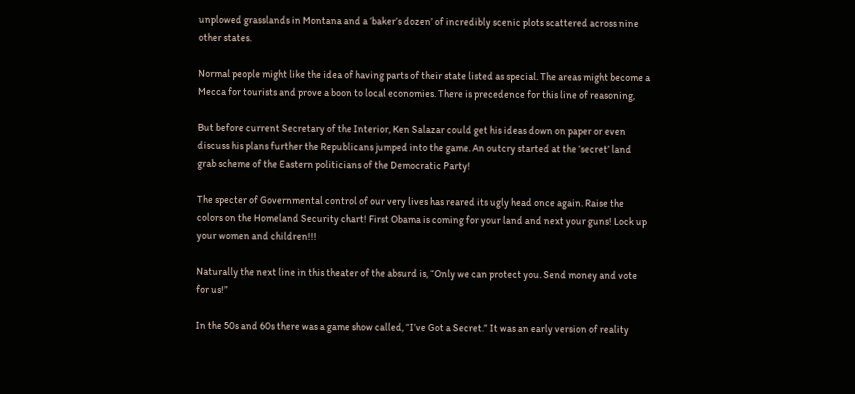unplowed grasslands in Montana and a ‘baker’s dozen’ of incredibly scenic plots scattered across nine other states.

Normal people might like the idea of having parts of their state listed as special. The areas might become a Mecca for tourists and prove a boon to local economies. There is precedence for this line of reasoning,

But before current Secretary of the Interior, Ken Salazar could get his ideas down on paper or even discuss his plans further the Republicans jumped into the game. An outcry started at the ‘secret’ land grab scheme of the Eastern politicians of the Democratic Party!

The specter of Governmental control of our very lives has reared its ugly head once again. Raise the colors on the Homeland Security chart! First Obama is coming for your land and next your guns! Lock up your women and children!!!

Naturally the next line in this theater of the absurd is, “Only we can protect you. Send money and vote for us!”

In the 50s and 60s there was a game show called, “I’ve Got a Secret.” It was an early version of reality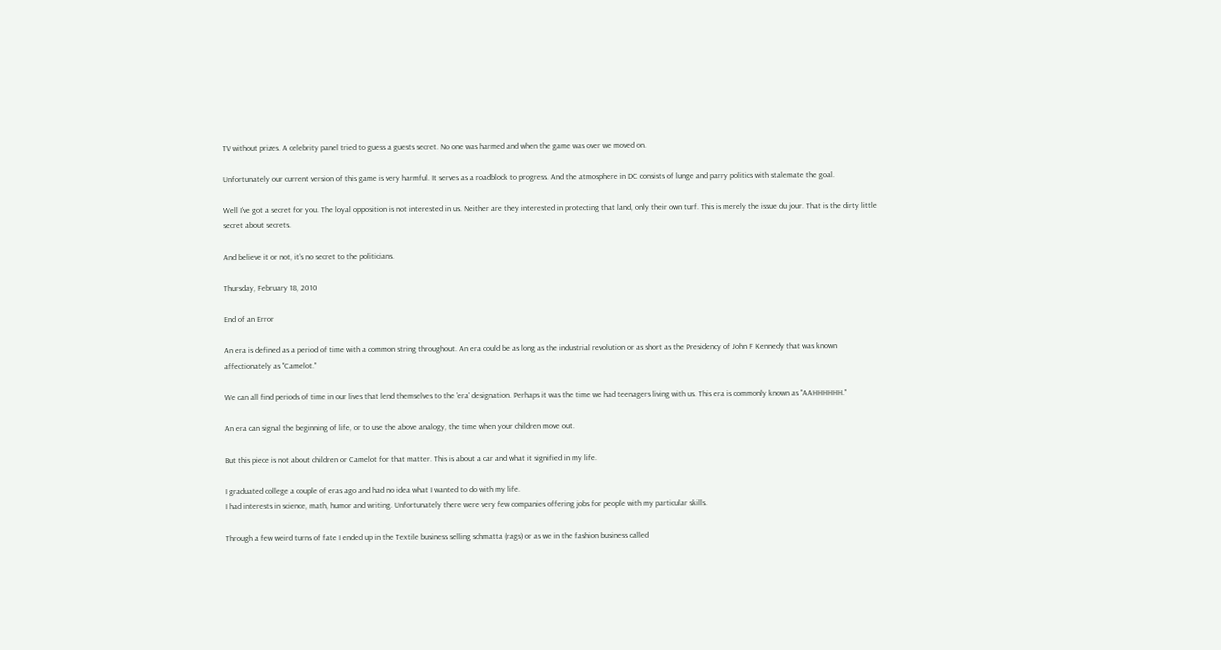TV without prizes. A celebrity panel tried to guess a guests secret. No one was harmed and when the game was over we moved on.

Unfortunately our current version of this game is very harmful. It serves as a roadblock to progress. And the atmosphere in DC consists of lunge and parry politics with stalemate the goal.

Well I’ve got a secret for you. The loyal opposition is not interested in us. Neither are they interested in protecting that land, only their own turf. This is merely the issue du jour. That is the dirty little secret about secrets.

And believe it or not, it’s no secret to the politicians.

Thursday, February 18, 2010

End of an Error

An era is defined as a period of time with a common string throughout. An era could be as long as the industrial revolution or as short as the Presidency of John F Kennedy that was known affectionately as "Camelot."

We can all find periods of time in our lives that lend themselves to the 'era' designation. Perhaps it was the time we had teenagers living with us. This era is commonly known as "AAHHHHHH."

An era can signal the beginning of life, or to use the above analogy, the time when your children move out.

But this piece is not about children or Camelot for that matter. This is about a car and what it signified in my life.

I graduated college a couple of eras ago and had no idea what I wanted to do with my life.
I had interests in science, math, humor and writing. Unfortunately there were very few companies offering jobs for people with my particular skills.

Through a few weird turns of fate I ended up in the Textile business selling schmatta (rags) or as we in the fashion business called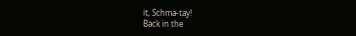it, Schma-tay!
Back in the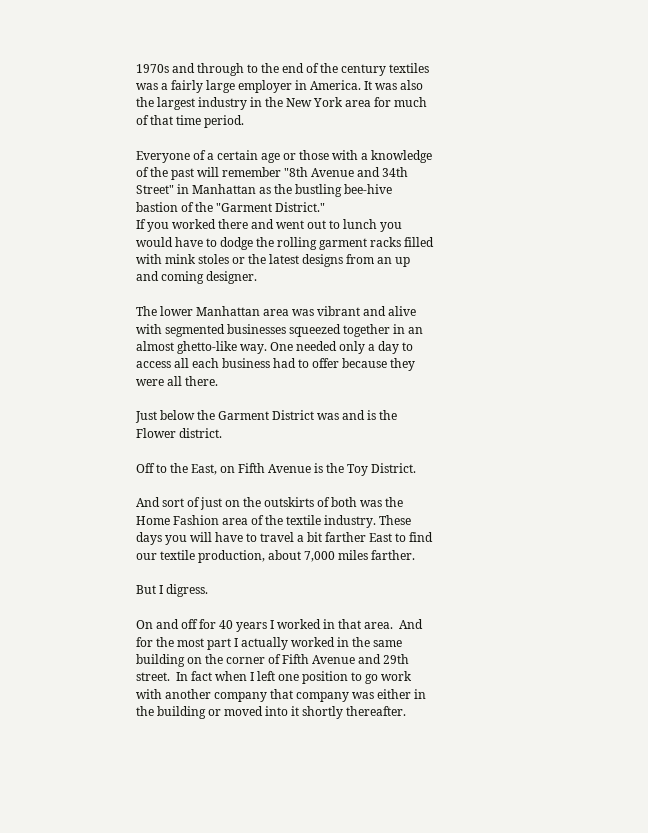1970s and through to the end of the century textiles was a fairly large employer in America. It was also the largest industry in the New York area for much of that time period.

Everyone of a certain age or those with a knowledge of the past will remember "8th Avenue and 34th Street" in Manhattan as the bustling bee-hive bastion of the "Garment District."
If you worked there and went out to lunch you would have to dodge the rolling garment racks filled with mink stoles or the latest designs from an up and coming designer.

The lower Manhattan area was vibrant and alive with segmented businesses squeezed together in an almost ghetto-like way. One needed only a day to access all each business had to offer because they were all there.

Just below the Garment District was and is the Flower district.

Off to the East, on Fifth Avenue is the Toy District.

And sort of just on the outskirts of both was the Home Fashion area of the textile industry. These days you will have to travel a bit farther East to find our textile production, about 7,000 miles farther.

But I digress.

On and off for 40 years I worked in that area.  And for the most part I actually worked in the same building on the corner of Fifth Avenue and 29th street.  In fact when I left one position to go work with another company that company was either in the building or moved into it shortly thereafter.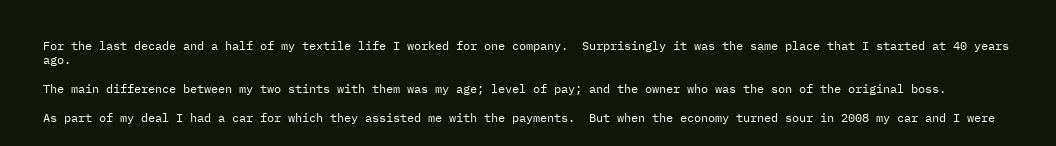For the last decade and a half of my textile life I worked for one company.  Surprisingly it was the same place that I started at 40 years ago.

The main difference between my two stints with them was my age; level of pay; and the owner who was the son of the original boss.

As part of my deal I had a car for which they assisted me with the payments.  But when the economy turned sour in 2008 my car and I were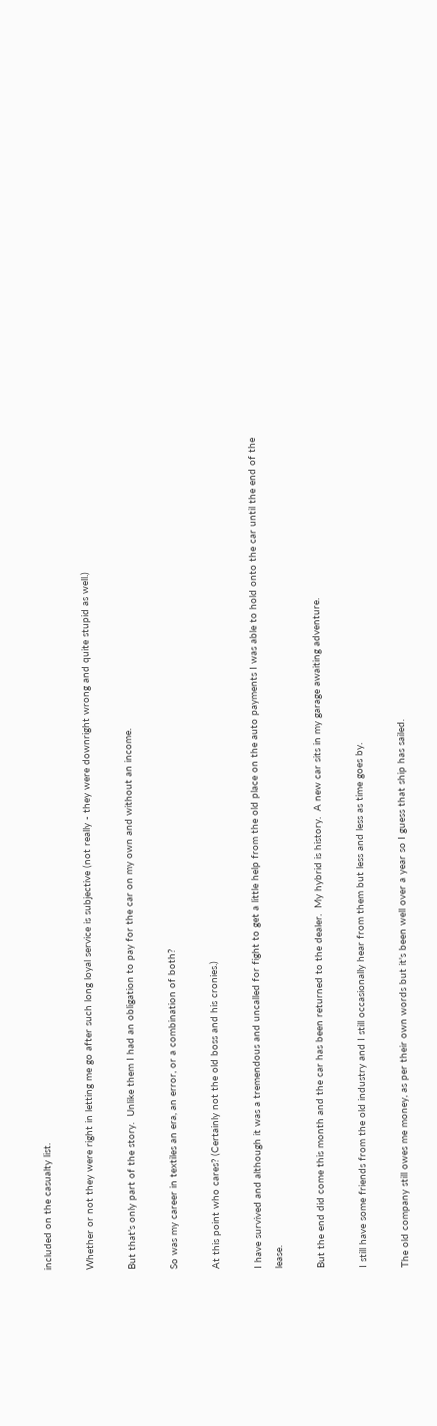included on the casualty list.

Whether or not they were right in letting me go after such long loyal service is subjective (not really - they were downright wrong and quite stupid as well.)

But that's only part of the story.  Unlike them I had an obligation to pay for the car on my own and without an income.

So was my career in textiles an era, an error, or a combination of both?

At this point who cares? (Certainly not the old boss and his cronies.)

I have survived and although it was a tremendous and uncalled for fight to get a little help from the old place on the auto payments I was able to hold onto the car until the end of the lease.

But the end did come this month and the car has been returned to the dealer.  My hybrid is history.  A new car sits in my garage awaiting adventure.

I still have some friends from the old industry and I still occasionally hear from them but less and less as time goes by.

The old company still owes me money, as per their own words but it's been well over a year so I guess that ship has sailed.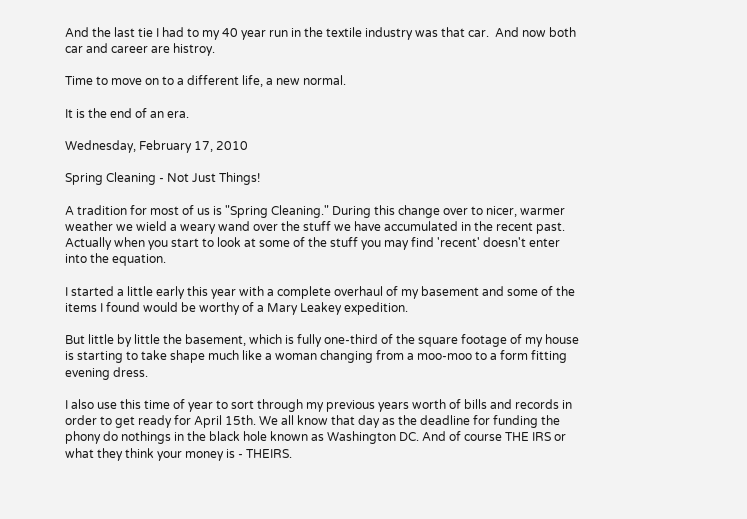And the last tie I had to my 40 year run in the textile industry was that car.  And now both car and career are histroy.

Time to move on to a different life, a new normal.

It is the end of an era.

Wednesday, February 17, 2010

Spring Cleaning - Not Just Things!

A tradition for most of us is "Spring Cleaning." During this change over to nicer, warmer weather we wield a weary wand over the stuff we have accumulated in the recent past. Actually when you start to look at some of the stuff you may find 'recent' doesn't enter into the equation.

I started a little early this year with a complete overhaul of my basement and some of the items I found would be worthy of a Mary Leakey expedition.

But little by little the basement, which is fully one-third of the square footage of my house is starting to take shape much like a woman changing from a moo-moo to a form fitting evening dress.

I also use this time of year to sort through my previous years worth of bills and records in order to get ready for April 15th. We all know that day as the deadline for funding the phony do nothings in the black hole known as Washington DC. And of course THE IRS or what they think your money is - THEIRS.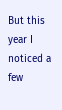But this year I noticed a few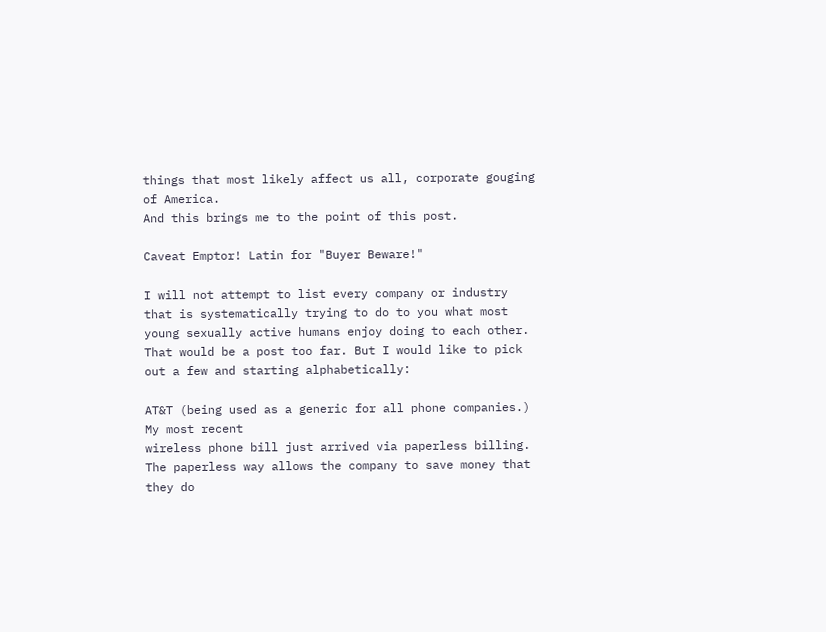things that most likely affect us all, corporate gouging of America.
And this brings me to the point of this post.

Caveat Emptor! Latin for "Buyer Beware!"

I will not attempt to list every company or industry that is systematically trying to do to you what most young sexually active humans enjoy doing to each other. That would be a post too far. But I would like to pick out a few and starting alphabetically:

AT&T (being used as a generic for all phone companies.) My most recent
wireless phone bill just arrived via paperless billing. The paperless way allows the company to save money that they do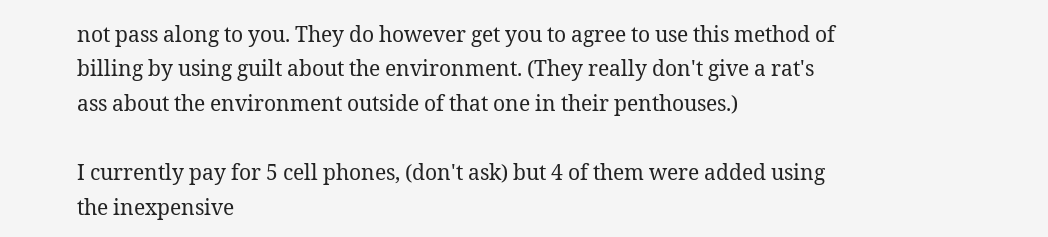not pass along to you. They do however get you to agree to use this method of billing by using guilt about the environment. (They really don't give a rat's ass about the environment outside of that one in their penthouses.)

I currently pay for 5 cell phones, (don't ask) but 4 of them were added using the inexpensive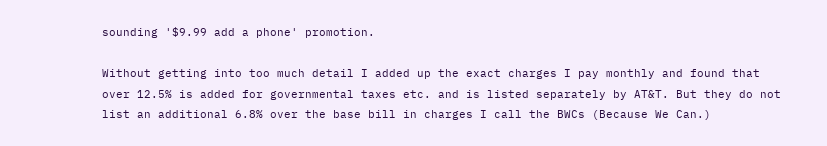sounding '$9.99 add a phone' promotion.

Without getting into too much detail I added up the exact charges I pay monthly and found that over 12.5% is added for governmental taxes etc. and is listed separately by AT&T. But they do not list an additional 6.8% over the base bill in charges I call the BWCs (Because We Can.)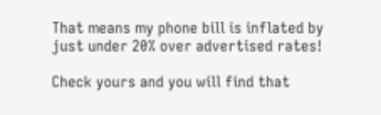That means my phone bill is inflated by just under 20% over advertised rates!

Check yours and you will find that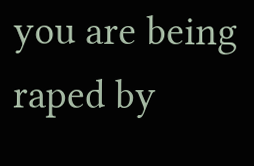you are being raped by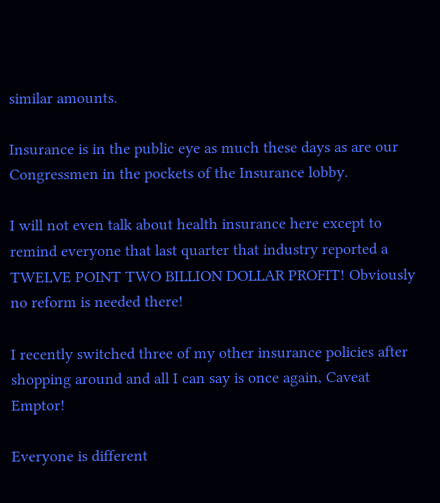similar amounts.

Insurance is in the public eye as much these days as are our Congressmen in the pockets of the Insurance lobby.

I will not even talk about health insurance here except to remind everyone that last quarter that industry reported a TWELVE POINT TWO BILLION DOLLAR PROFIT! Obviously no reform is needed there!

I recently switched three of my other insurance policies after shopping around and all I can say is once again, Caveat Emptor!

Everyone is different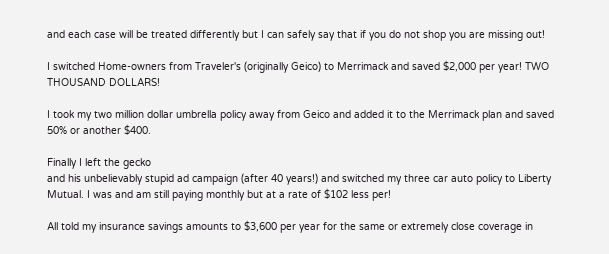and each case will be treated differently but I can safely say that if you do not shop you are missing out!

I switched Home-owners from Traveler's (originally Geico) to Merrimack and saved $2,000 per year! TWO THOUSAND DOLLARS!

I took my two million dollar umbrella policy away from Geico and added it to the Merrimack plan and saved 50% or another $400.

Finally I left the gecko
and his unbelievably stupid ad campaign (after 40 years!) and switched my three car auto policy to Liberty Mutual. I was and am still paying monthly but at a rate of $102 less per!

All told my insurance savings amounts to $3,600 per year for the same or extremely close coverage in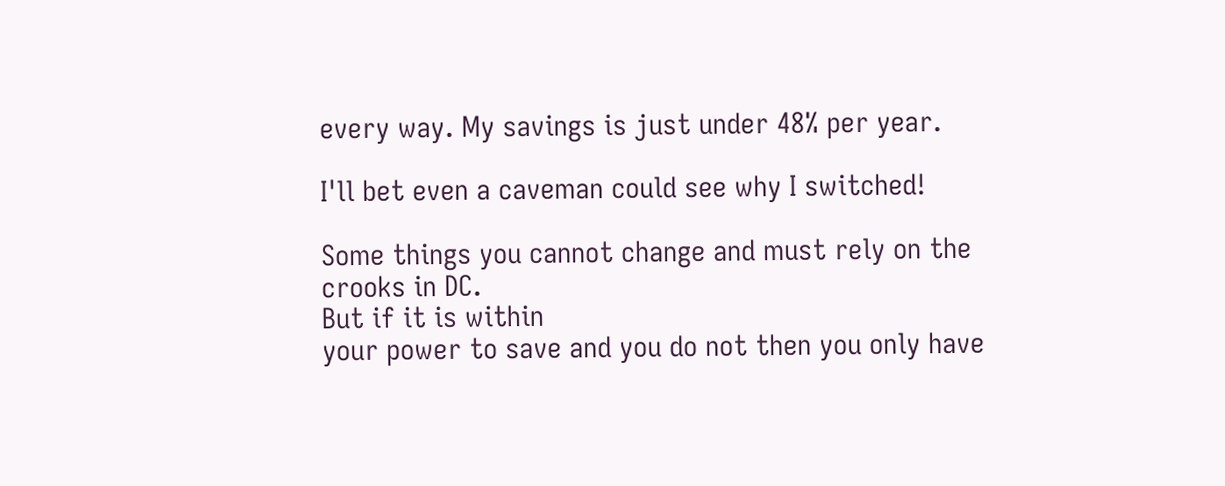every way. My savings is just under 48% per year.

I'll bet even a caveman could see why I switched!

Some things you cannot change and must rely on the crooks in DC.
But if it is within
your power to save and you do not then you only have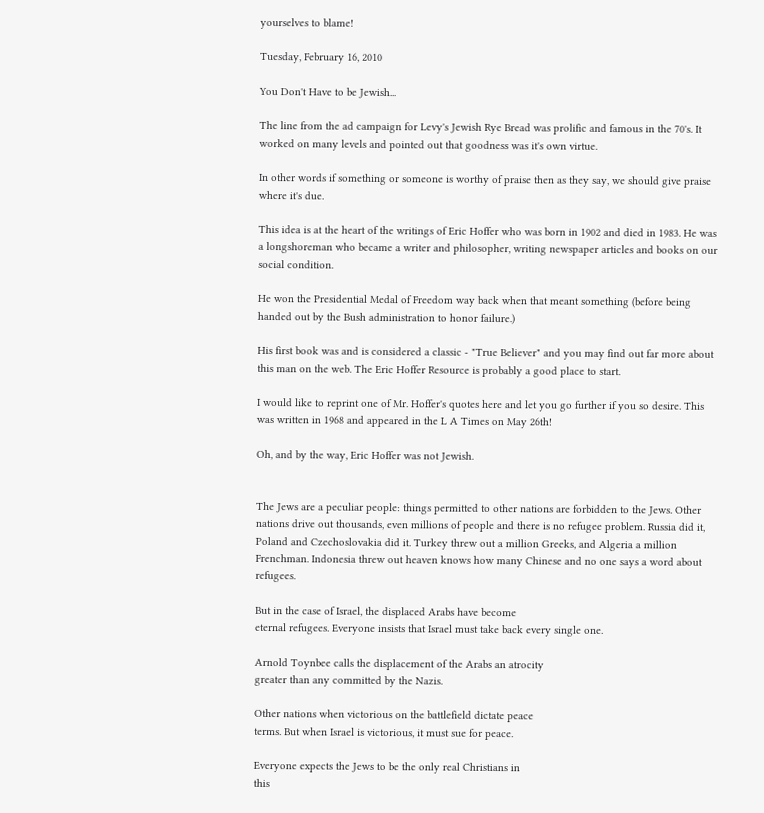yourselves to blame!

Tuesday, February 16, 2010

You Don't Have to be Jewish...

The line from the ad campaign for Levy's Jewish Rye Bread was prolific and famous in the 70's. It worked on many levels and pointed out that goodness was it's own virtue.

In other words if something or someone is worthy of praise then as they say, we should give praise where it's due.

This idea is at the heart of the writings of Eric Hoffer who was born in 1902 and died in 1983. He was a longshoreman who became a writer and philosopher, writing newspaper articles and books on our social condition.

He won the Presidential Medal of Freedom way back when that meant something (before being handed out by the Bush administration to honor failure.)

His first book was and is considered a classic - "True Believer" and you may find out far more about this man on the web. The Eric Hoffer Resource is probably a good place to start.

I would like to reprint one of Mr. Hoffer's quotes here and let you go further if you so desire. This was written in 1968 and appeared in the L A Times on May 26th!

Oh, and by the way, Eric Hoffer was not Jewish.


The Jews are a peculiar people: things permitted to other nations are forbidden to the Jews. Other nations drive out thousands, even millions of people and there is no refugee problem. Russia did it, Poland and Czechoslovakia did it. Turkey threw out a million Greeks, and Algeria a million Frenchman. Indonesia threw out heaven knows how many Chinese and no one says a word about refugees.

But in the case of Israel, the displaced Arabs have become
eternal refugees. Everyone insists that Israel must take back every single one.

Arnold Toynbee calls the displacement of the Arabs an atrocity
greater than any committed by the Nazis.

Other nations when victorious on the battlefield dictate peace
terms. But when Israel is victorious, it must sue for peace.

Everyone expects the Jews to be the only real Christians in
this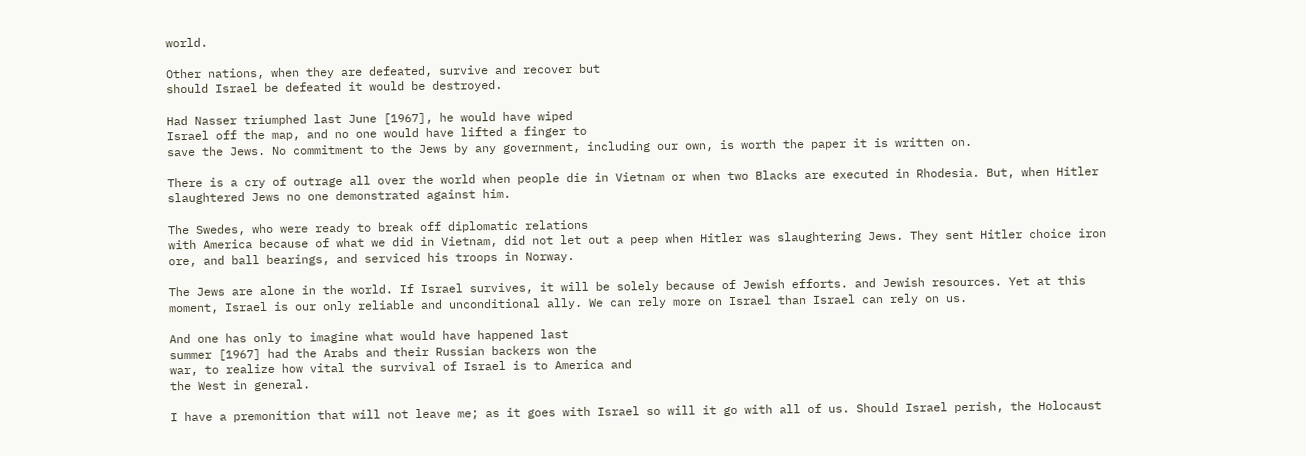world.

Other nations, when they are defeated, survive and recover but
should Israel be defeated it would be destroyed.

Had Nasser triumphed last June [1967], he would have wiped
Israel off the map, and no one would have lifted a finger to
save the Jews. No commitment to the Jews by any government, including our own, is worth the paper it is written on.

There is a cry of outrage all over the world when people die in Vietnam or when two Blacks are executed in Rhodesia. But, when Hitler slaughtered Jews no one demonstrated against him.

The Swedes, who were ready to break off diplomatic relations
with America because of what we did in Vietnam, did not let out a peep when Hitler was slaughtering Jews. They sent Hitler choice iron ore, and ball bearings, and serviced his troops in Norway.

The Jews are alone in the world. If Israel survives, it will be solely because of Jewish efforts. and Jewish resources. Yet at this moment, Israel is our only reliable and unconditional ally. We can rely more on Israel than Israel can rely on us.

And one has only to imagine what would have happened last
summer [1967] had the Arabs and their Russian backers won the
war, to realize how vital the survival of Israel is to America and
the West in general.

I have a premonition that will not leave me; as it goes with Israel so will it go with all of us. Should Israel perish, the Holocaust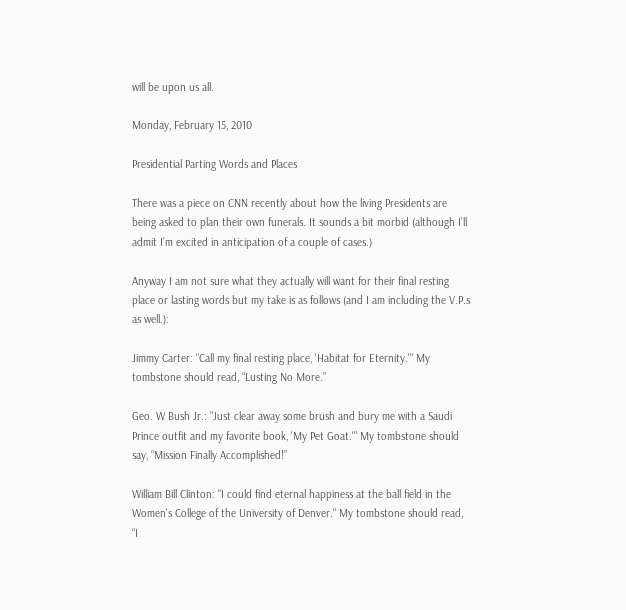will be upon us all.

Monday, February 15, 2010

Presidential Parting Words and Places

There was a piece on CNN recently about how the living Presidents are being asked to plan their own funerals. It sounds a bit morbid (although I’ll admit I’m excited in anticipation of a couple of cases.)

Anyway I am not sure what they actually will want for their final resting place or lasting words but my take is as follows (and I am including the V.P.s as well.):

Jimmy Carter: "Call my final resting place, 'Habitat for Eternity.'" My tombstone should read, “Lusting No More.”

Geo. W Bush Jr.: "Just clear away some brush and bury me with a Saudi Prince outfit and my favorite book, 'My Pet Goat.'" My tombstone should say, “Mission Finally Accomplished!”

William Bill Clinton: "I could find eternal happiness at the ball field in the Women's College of the University of Denver." My tombstone should read, “I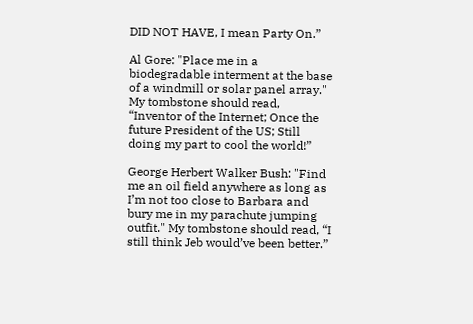DID NOT HAVE, I mean Party On.”

Al Gore: "Place me in a biodegradable interment at the base of a windmill or solar panel array." My tombstone should read, “Inventor of the Internet; Once the future President of the US; Still doing my part to cool the world!”

George Herbert Walker Bush: "Find me an oil field anywhere as long as I’m not too close to Barbara and bury me in my parachute jumping outfit." My tombstone should read, “I still think Jeb would’ve been better.”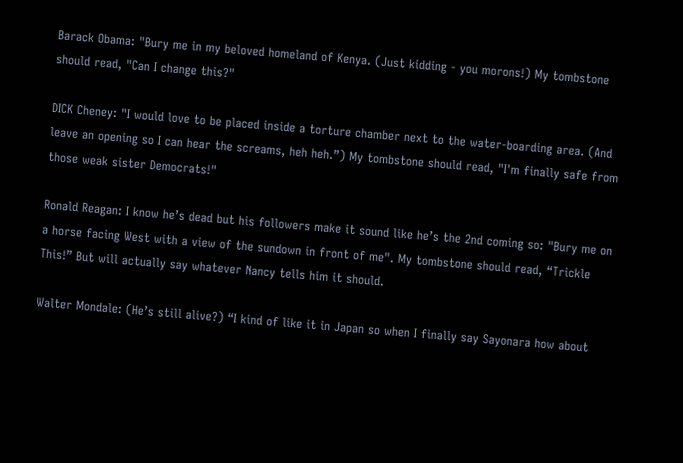Barack Obama: "Bury me in my beloved homeland of Kenya. (Just kidding - you morons!) My tombstone should read, "Can I change this?"

DICK Cheney: "I would love to be placed inside a torture chamber next to the water-boarding area. (And leave an opening so I can hear the screams, heh heh.”) My tombstone should read, "I'm finally safe from those weak sister Democrats!"

Ronald Reagan: I know he’s dead but his followers make it sound like he’s the 2nd coming so: "Bury me on a horse facing West with a view of the sundown in front of me". My tombstone should read, “Trickle This!” But will actually say whatever Nancy tells him it should.

Walter Mondale: (He’s still alive?) “I kind of like it in Japan so when I finally say Sayonara how about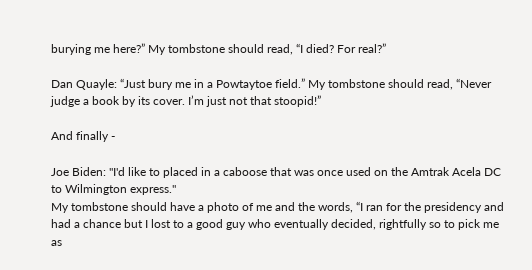burying me here?” My tombstone should read, “I died? For real?”

Dan Quayle: “Just bury me in a Powtaytoe field.” My tombstone should read, “Never judge a book by its cover. I’m just not that stoopid!”

And finally -

Joe Biden: "I'd like to placed in a caboose that was once used on the Amtrak Acela DC to Wilmington express."
My tombstone should have a photo of me and the words, “I ran for the presidency and had a chance but I lost to a good guy who eventually decided, rightfully so to pick me as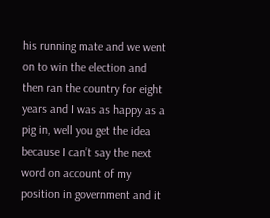his running mate and we went on to win the election and then ran the country for eight years and I was as happy as a pig in, well you get the idea because I can’t say the next word on account of my position in government and it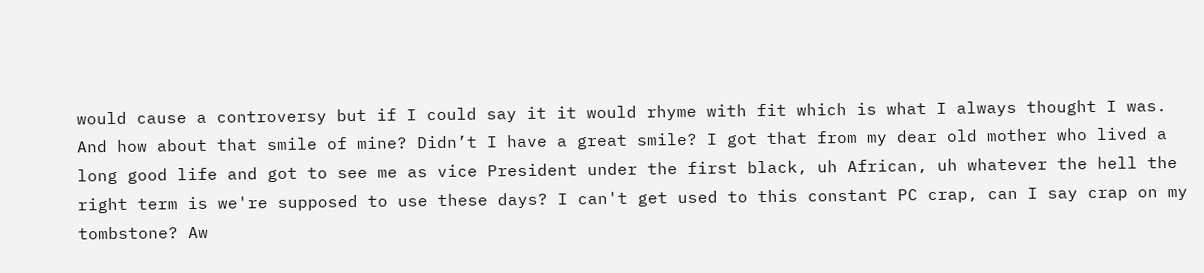would cause a controversy but if I could say it it would rhyme with fit which is what I always thought I was. And how about that smile of mine? Didn’t I have a great smile? I got that from my dear old mother who lived a long good life and got to see me as vice President under the first black, uh African, uh whatever the hell the right term is we're supposed to use these days? I can't get used to this constant PC crap, can I say crap on my tombstone? Aw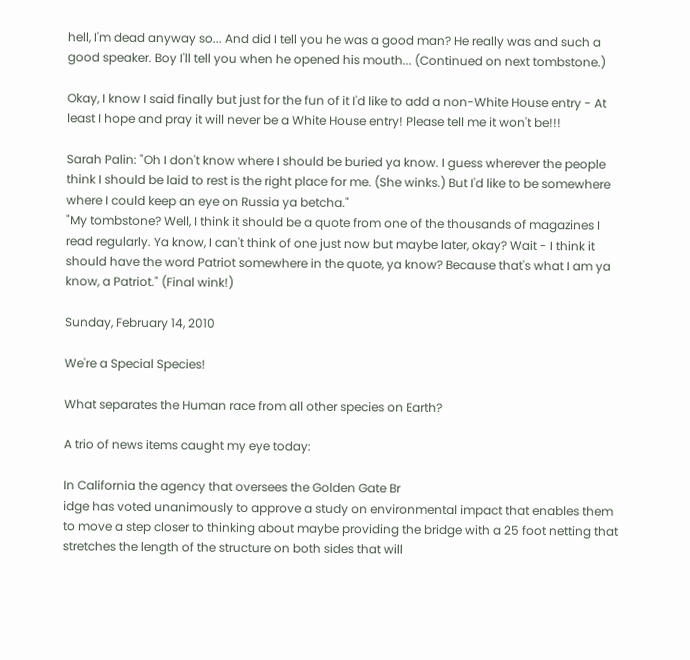hell, I'm dead anyway so... And did I tell you he was a good man? He really was and such a good speaker. Boy I'll tell you when he opened his mouth... (Continued on next tombstone.)

Okay, I know I said finally but just for the fun of it I'd like to add a non-White House entry - At least I hope and pray it will never be a White House entry! Please tell me it won't be!!!

Sarah Palin: "Oh I don't know where I should be buried ya know. I guess wherever the people think I should be laid to rest is the right place for me. (She winks.) But I'd like to be somewhere where I could keep an eye on Russia ya betcha."
"My tombstone? Well, I think it should be a quote from one of the thousands of magazines I read regularly. Ya know, I can't think of one just now but maybe later, okay? Wait - I think it should have the word Patriot somewhere in the quote, ya know? Because that's what I am ya know, a Patriot." (Final wink!)

Sunday, February 14, 2010

We're a Special Species!

What separates the Human race from all other species on Earth?

A trio of news items caught my eye today:

In California the agency that oversees the Golden Gate Br
idge has voted unanimously to approve a study on environmental impact that enables them to move a step closer to thinking about maybe providing the bridge with a 25 foot netting that stretches the length of the structure on both sides that will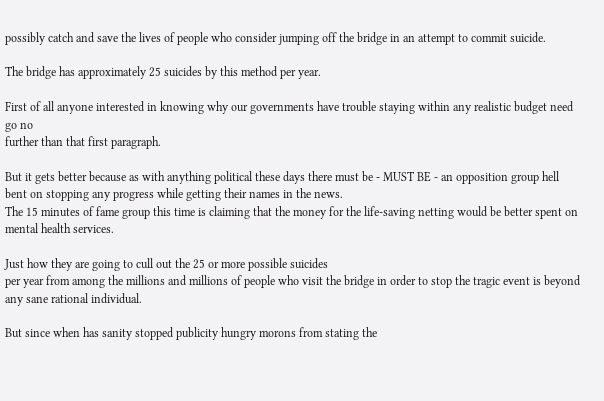possibly catch and save the lives of people who consider jumping off the bridge in an attempt to commit suicide.

The bridge has approximately 25 suicides by this method per year.

First of all anyone interested in knowing why our governments have trouble staying within any realistic budget need go no
further than that first paragraph.

But it gets better because as with anything political these days there must be - MUST BE - an opposition group hell bent on stopping any progress while getting their names in the news.
The 15 minutes of fame group this time is claiming that the money for the life-saving netting would be better spent on mental health services.

Just how they are going to cull out the 25 or more possible suicides
per year from among the millions and millions of people who visit the bridge in order to stop the tragic event is beyond any sane rational individual.

But since when has sanity stopped publicity hungry morons from stating the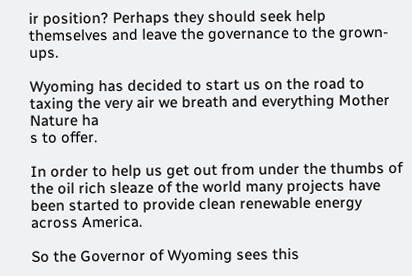ir position? Perhaps they should seek help themselves and leave the governance to the grown-ups.

Wyoming has decided to start us on the road to taxing the very air we breath and everything Mother Nature ha
s to offer.

In order to help us get out from under the thumbs of the oil rich sleaze of the world many projects have been started to provide clean renewable energy across America.

So the Governor of Wyoming sees this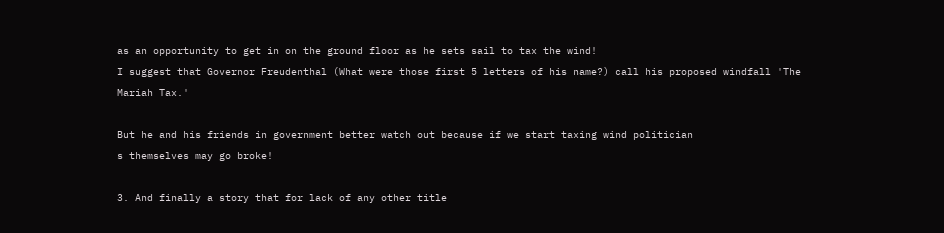as an opportunity to get in on the ground floor as he sets sail to tax the wind!
I suggest that Governor Freudenthal (What were those first 5 letters of his name?) call his proposed windfall 'The Mariah Tax.'

But he and his friends in government better watch out because if we start taxing wind politician
s themselves may go broke!

3. And finally a story that for lack of any other title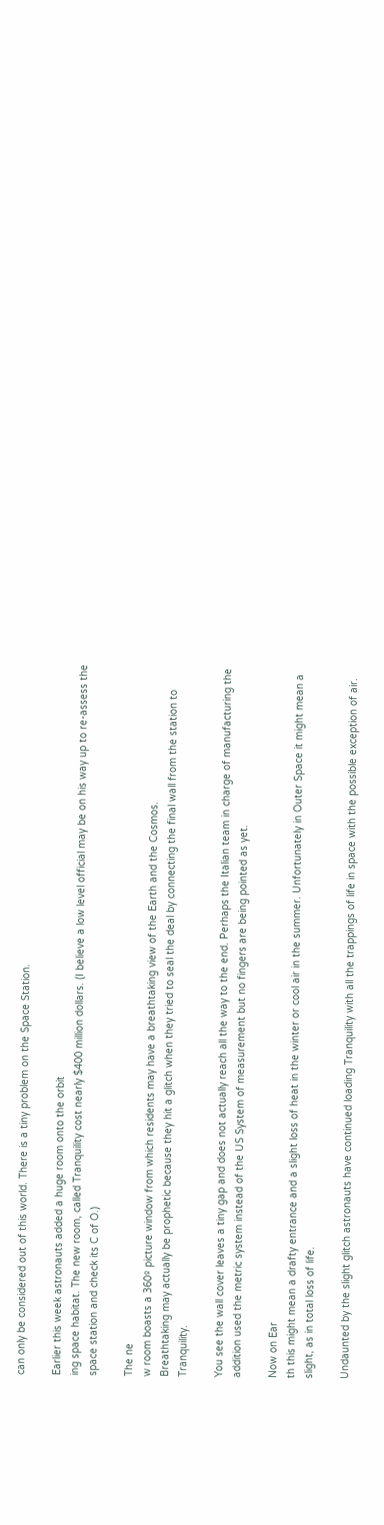can only be considered out of this world. There is a tiny problem on the Space Station.

Earlier this week astronauts added a huge room onto the orbit
ing space habitat. The new room, called Tranquility cost nearly $400 million dollars. (I believe a low level official may be on his way up to re-assess the space station and check its C of O.)

The ne
w room boasts a 360º picture window from which residents may have a breathtaking view of the Earth and the Cosmos.
Breathtaking may actually be prophetic because they hit a glitch when they tried to seal the deal by connecting the final wall from the station to Tranquility.

You see the wall cover leaves a tiny gap and does not actually reach all the way to the end. Perhaps the Italian team in charge of manufacturing the addition used the metric system instead of the US System of measurement but no fingers are being pointed as yet.

Now on Ear
th this might mean a drafty entrance and a slight loss of heat in the winter or cool air in the summer. Unfortunately in Outer Space it might mean a slight, as in total loss of life.

Undaunted by the slight glitch astronauts have continued loading Tranquility with all the trappings of life in space with the possible exception of air.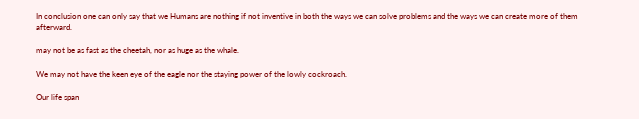In conclusion one can only say that we Humans are nothing if not inventive in both the ways we can solve problems and the ways we can create more of them afterward.

may not be as fast as the cheetah, nor as huge as the whale.

We may not have the keen eye of the eagle nor the staying power of the lowly cockroach.

Our life span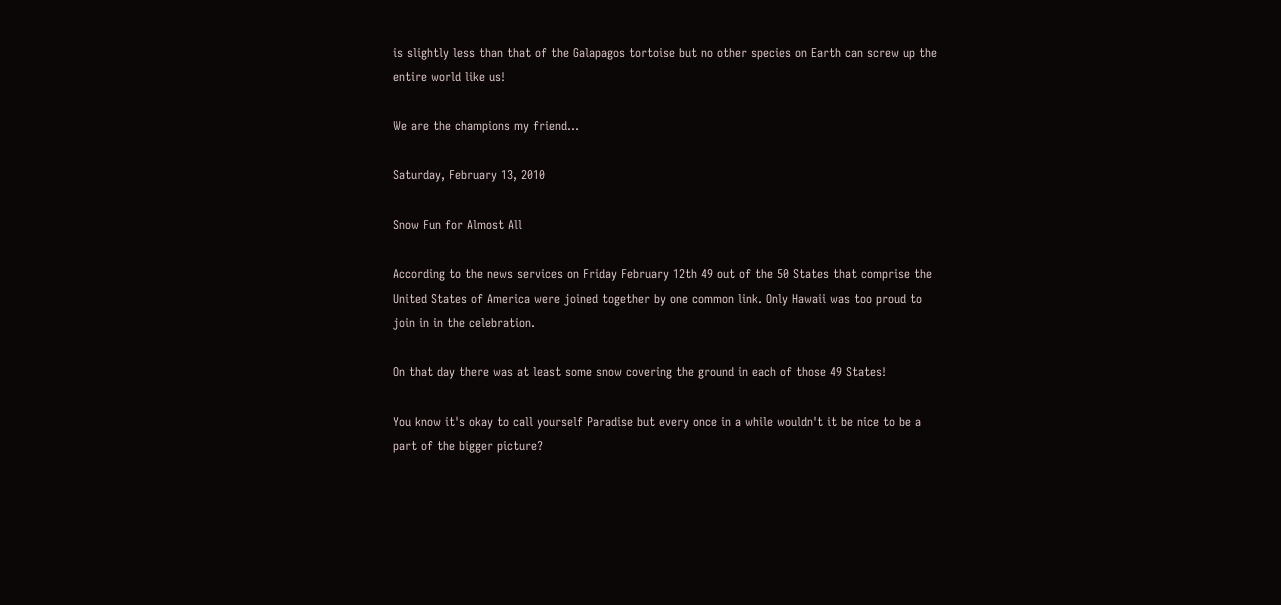is slightly less than that of the Galapagos tortoise but no other species on Earth can screw up the entire world like us!

We are the champions my friend...

Saturday, February 13, 2010

Snow Fun for Almost All

According to the news services on Friday February 12th 49 out of the 50 States that comprise the United States of America were joined together by one common link. Only Hawaii was too proud to join in in the celebration.

On that day there was at least some snow covering the ground in each of those 49 States!

You know it's okay to call yourself Paradise but every once in a while wouldn't it be nice to be a part of the bigger picture?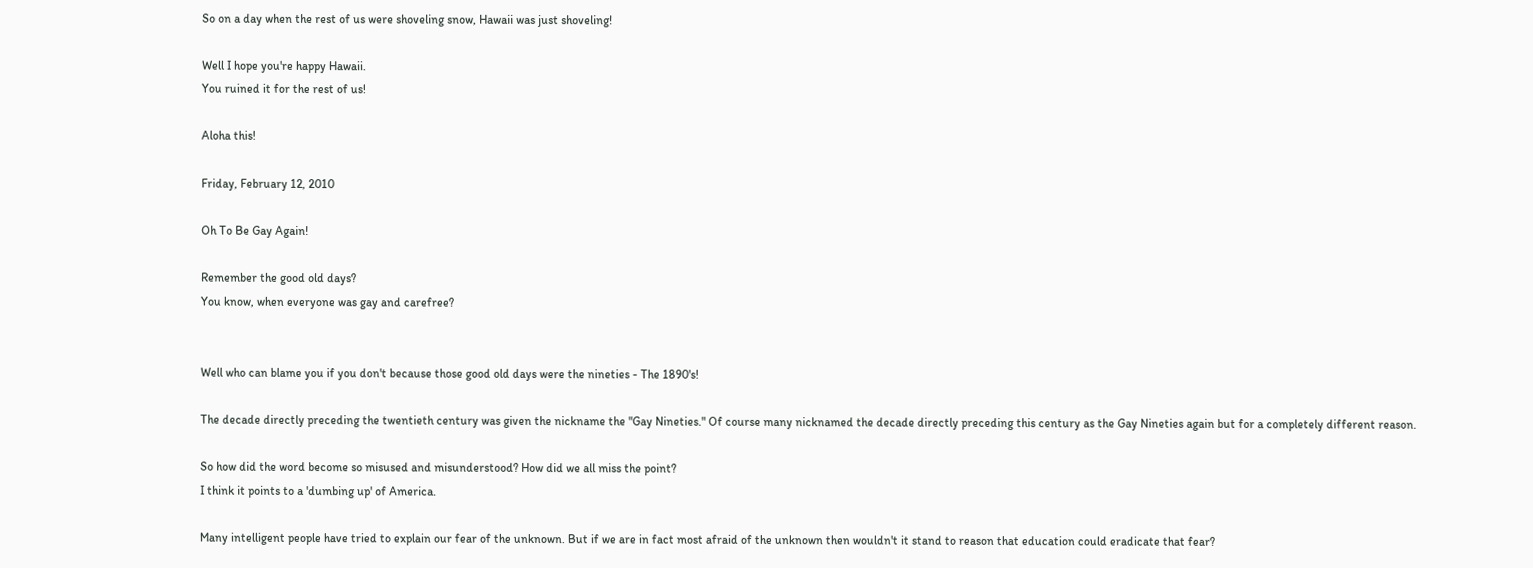So on a day when the rest of us were shoveling snow, Hawaii was just shoveling!

Well I hope you're happy Hawaii.
You ruined it for the rest of us!

Aloha this!

Friday, February 12, 2010

Oh To Be Gay Again!

Remember the good old days?
You know, when everyone was gay and carefree?


Well who can blame you if you don't because those good old days were the nineties - The 1890's!

The decade directly preceding the twentieth century was given the nickname the "Gay Nineties." Of course many nicknamed the decade directly preceding this century as the Gay Nineties again but for a completely different reason.

So how did the word become so misused and misunderstood? How did we all miss the point?
I think it points to a 'dumbing up' of America.

Many intelligent people have tried to explain our fear of the unknown. But if we are in fact most afraid of the unknown then wouldn't it stand to reason that education could eradicate that fear?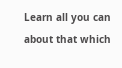Learn all you can about that which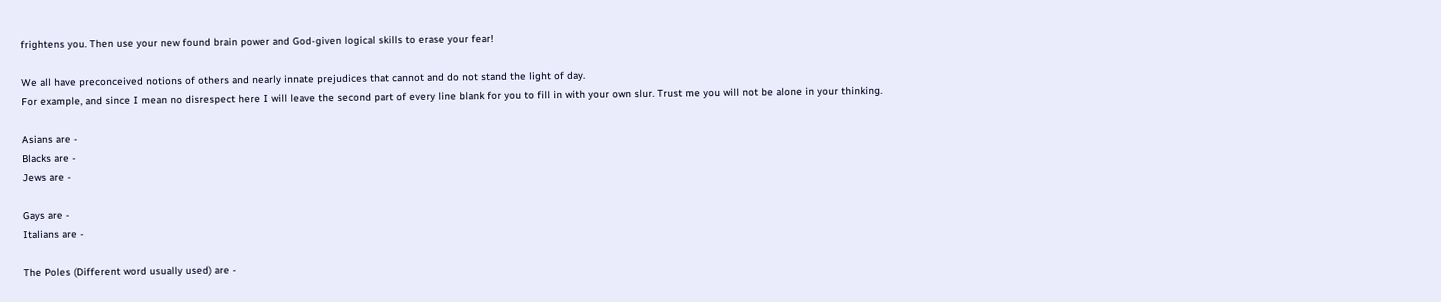frightens you. Then use your new found brain power and God-given logical skills to erase your fear!

We all have preconceived notions of others and nearly innate prejudices that cannot and do not stand the light of day.
For example, and since I mean no disrespect here I will leave the second part of every line blank for you to fill in with your own slur. Trust me you will not be alone in your thinking.

Asians are -
Blacks are -
Jews are -

Gays are -
Italians are -

The Poles (Different word usually used) are -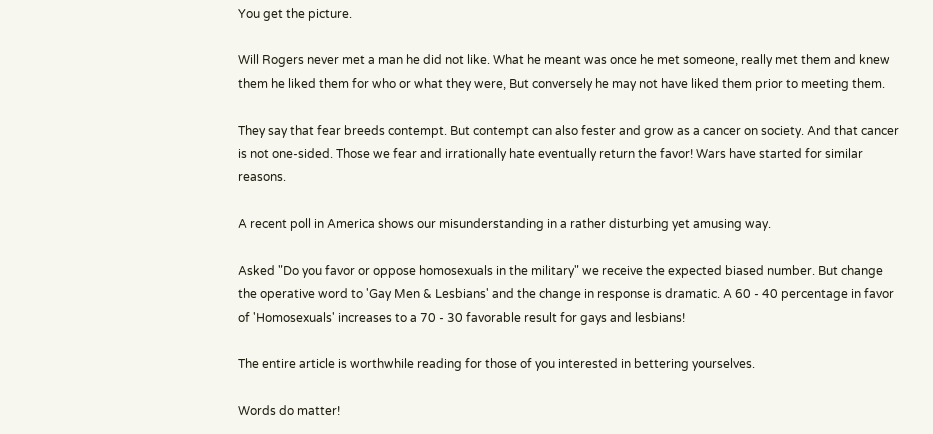You get the picture.

Will Rogers never met a man he did not like. What he meant was once he met someone, really met them and knew them he liked them for who or what they were, But conversely he may not have liked them prior to meeting them.

They say that fear breeds contempt. But contempt can also fester and grow as a cancer on society. And that cancer is not one-sided. Those we fear and irrationally hate eventually return the favor! Wars have started for similar reasons.

A recent poll in America shows our misunderstanding in a rather disturbing yet amusing way.

Asked "Do you favor or oppose homosexuals in the military" we receive the expected biased number. But change the operative word to 'Gay Men & Lesbians' and the change in response is dramatic. A 60 - 40 percentage in favor of 'Homosexuals' increases to a 70 - 30 favorable result for gays and lesbians!

The entire article is worthwhile reading for those of you interested in bettering yourselves.

Words do matter!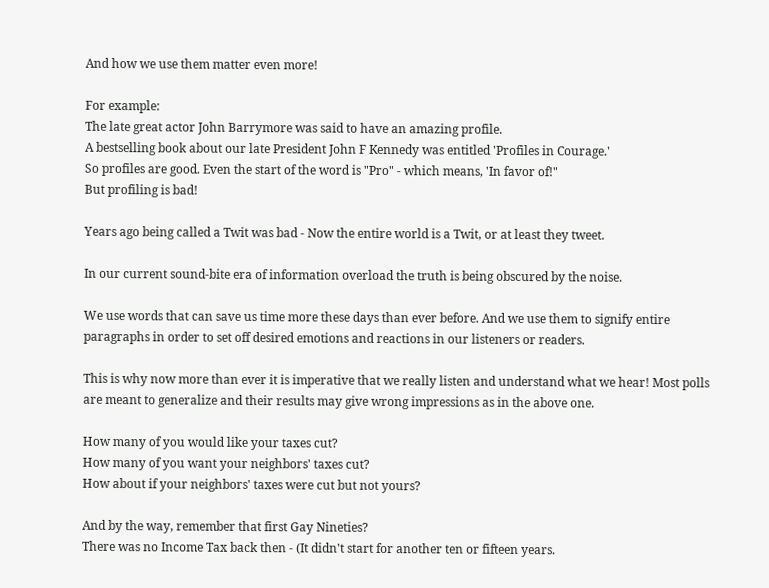And how we use them matter even more!

For example:
The late great actor John Barrymore was said to have an amazing profile.
A bestselling book about our late President John F Kennedy was entitled 'Profiles in Courage.'
So profiles are good. Even the start of the word is "Pro" - which means, 'In favor of!"
But profiling is bad!

Years ago being called a Twit was bad - Now the entire world is a Twit, or at least they tweet.

In our current sound-bite era of information overload the truth is being obscured by the noise.

We use words that can save us time more these days than ever before. And we use them to signify entire paragraphs in order to set off desired emotions and reactions in our listeners or readers.

This is why now more than ever it is imperative that we really listen and understand what we hear! Most polls are meant to generalize and their results may give wrong impressions as in the above one.

How many of you would like your taxes cut?
How many of you want your neighbors' taxes cut?
How about if your neighbors' taxes were cut but not yours?

And by the way, remember that first Gay Nineties?
There was no Income Tax back then - (It didn't start for another ten or fifteen years.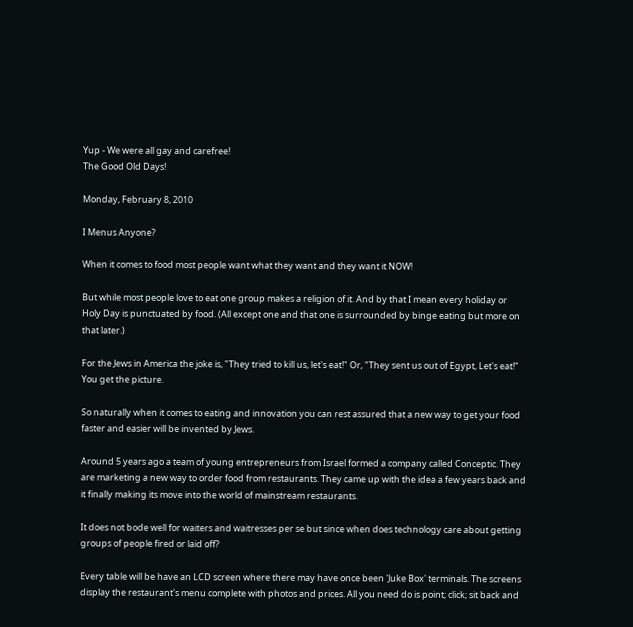Yup - We were all gay and carefree!
The Good Old Days!

Monday, February 8, 2010

I Menus Anyone?

When it comes to food most people want what they want and they want it NOW!

But while most people love to eat one group makes a religion of it. And by that I mean every holiday or Holy Day is punctuated by food. (All except one and that one is surrounded by binge eating but more on that later.)

For the Jews in America the joke is, "They tried to kill us, let's eat!" Or, "They sent us out of Egypt, Let's eat!" You get the picture.

So naturally when it comes to eating and innovation you can rest assured that a new way to get your food faster and easier will be invented by Jews.

Around 5 years ago a team of young entrepreneurs from Israel formed a company called Conceptic. They are marketing a new way to order food from restaurants. They came up with the idea a few years back and it finally making its move into the world of mainstream restaurants.

It does not bode well for waiters and waitresses per se but since when does technology care about getting groups of people fired or laid off?

Every table will be have an LCD screen where there may have once been 'Juke Box' terminals. The screens display the restaurant's menu complete with photos and prices. All you need do is point; click; sit back and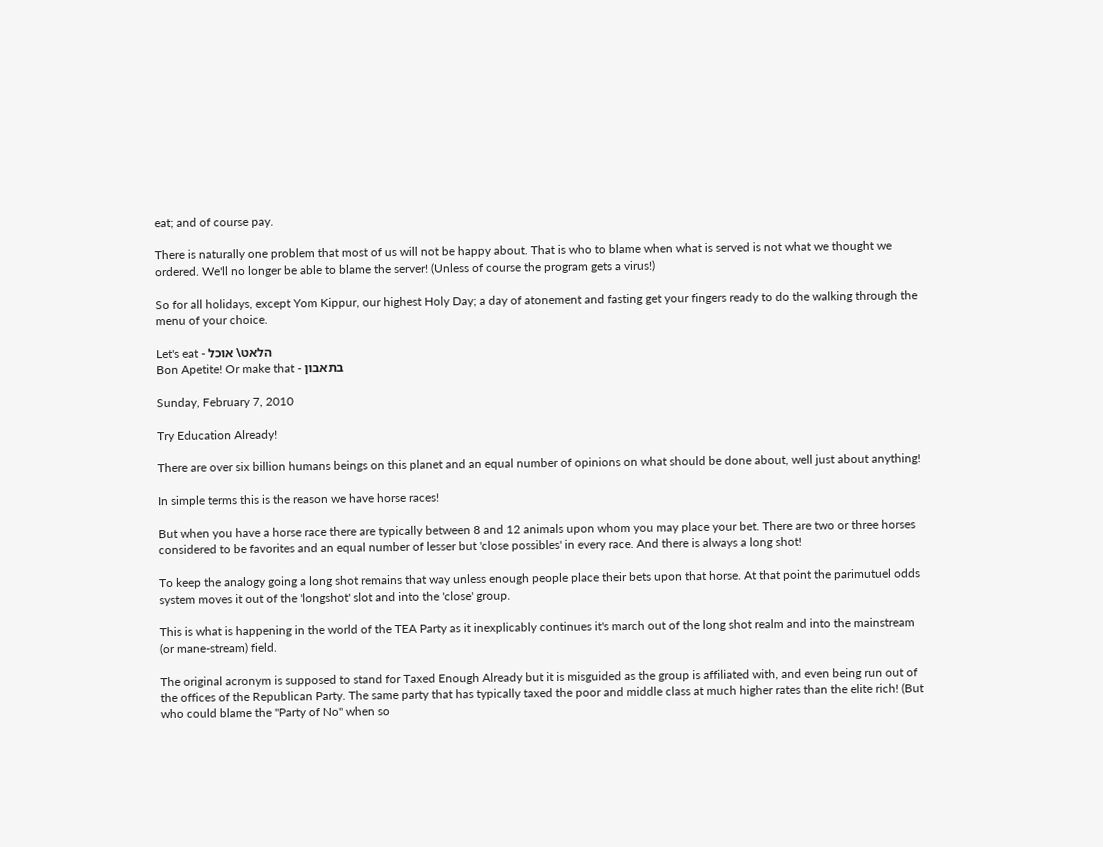eat; and of course pay.

There is naturally one problem that most of us will not be happy about. That is who to blame when what is served is not what we thought we ordered. We'll no longer be able to blame the server! (Unless of course the program gets a virus!)

So for all holidays, except Yom Kippur, our highest Holy Day; a day of atonement and fasting get your fingers ready to do the walking through the menu of your choice.

Let's eat - הלאט\ אוכל
Bon Apetite! Or make that - בתאבון

Sunday, February 7, 2010

Try Education Already!

There are over six billion humans beings on this planet and an equal number of opinions on what should be done about, well just about anything!

In simple terms this is the reason we have horse races!

But when you have a horse race there are typically between 8 and 12 animals upon whom you may place your bet. There are two or three horses considered to be favorites and an equal number of lesser but 'close possibles' in every race. And there is always a long shot!

To keep the analogy going a long shot remains that way unless enough people place their bets upon that horse. At that point the parimutuel odds system moves it out of the 'longshot' slot and into the 'close' group.

This is what is happening in the world of the TEA Party as it inexplicably continues it's march out of the long shot realm and into the mainstream (or mane-stream) field.

The original acronym is supposed to stand for Taxed Enough Already but it is misguided as the group is affiliated with, and even being run out of the offices of the Republican Party. The same party that has typically taxed the poor and middle class at much higher rates than the elite rich! (But who could blame the "Party of No" when so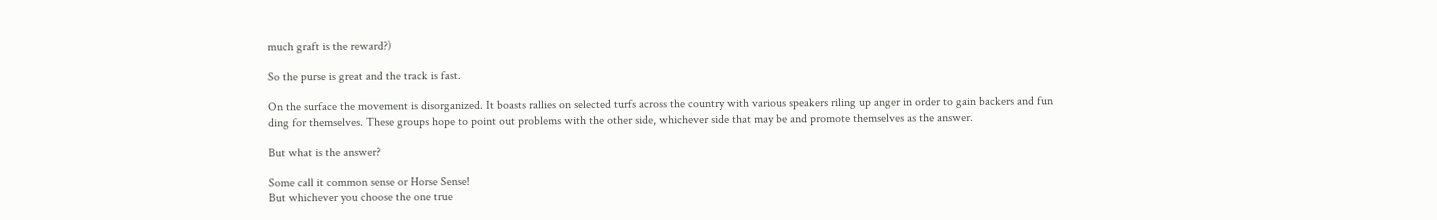much graft is the reward?)

So the purse is great and the track is fast.

On the surface the movement is disorganized. It boasts rallies on selected turfs across the country with various speakers riling up anger in order to gain backers and fun
ding for themselves. These groups hope to point out problems with the other side, whichever side that may be and promote themselves as the answer.

But what is the answer?

Some call it common sense or Horse Sense!
But whichever you choose the one true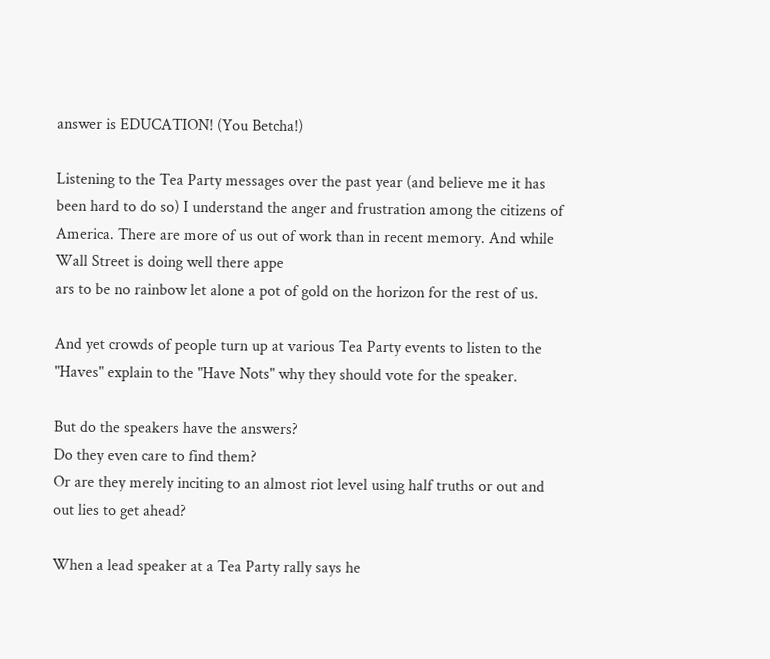answer is EDUCATION! (You Betcha!)

Listening to the Tea Party messages over the past year (and believe me it has been hard to do so) I understand the anger and frustration among the citizens of America. There are more of us out of work than in recent memory. And while Wall Street is doing well there appe
ars to be no rainbow let alone a pot of gold on the horizon for the rest of us.

And yet crowds of people turn up at various Tea Party events to listen to the "Haves" explain to the "Have Nots" why they should vote for the speaker.

But do the speakers have the answers?
Do they even care to find them?
Or are they merely inciting to an almost riot level using half truths or out and out lies to get ahead?

When a lead speaker at a Tea Party rally says he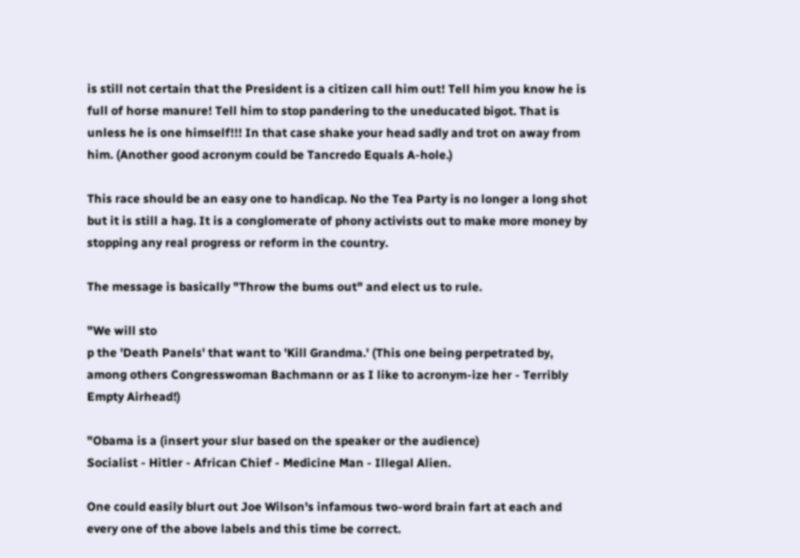is still not certain that the President is a citizen call him out! Tell him you know he is full of horse manure! Tell him to stop pandering to the uneducated bigot. That is unless he is one himself!!! In that case shake your head sadly and trot on away from him. (Another good acronym could be Tancredo Equals A-hole.)

This race should be an easy one to handicap. No the Tea Party is no longer a long shot but it is still a hag. It is a conglomerate of phony activists out to make more money by stopping any real progress or reform in the country.

The message is basically "Throw the bums out" and elect us to rule.

"We will sto
p the 'Death Panels' that want to 'Kill Grandma.' (This one being perpetrated by, among others Congresswoman Bachmann or as I like to acronym-ize her - Terribly Empty Airhead!)

"Obama is a (insert your slur based on the speaker or the audience)
Socialist - Hitler - African Chief - Medicine Man - Illegal Alien.

One could easily blurt out Joe Wilson's infamous two-word brain fart at each and every one of the above labels and this time be correct.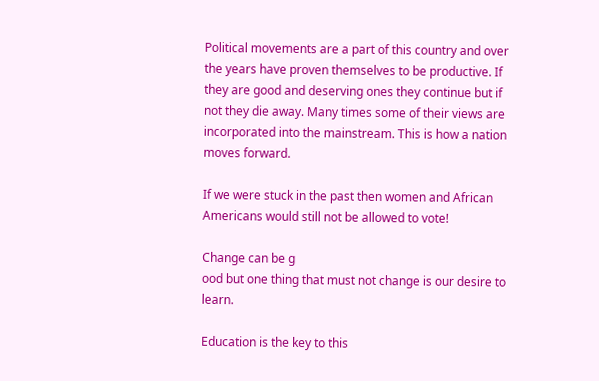Political movements are a part of this country and over the years have proven themselves to be productive. If they are good and deserving ones they continue but if not they die away. Many times some of their views are incorporated into the mainstream. This is how a nation moves forward.

If we were stuck in the past then women and African Americans would still not be allowed to vote!

Change can be g
ood but one thing that must not change is our desire to learn.

Education is the key to this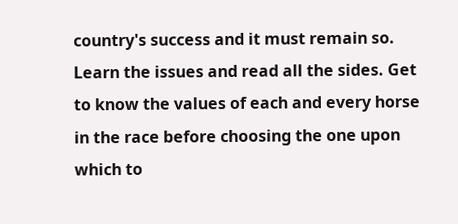country's success and it must remain so. Learn the issues and read all the sides. Get to know the values of each and every horse in the race before choosing the one upon which to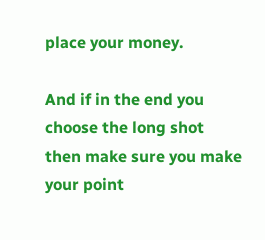place your money.

And if in the end you choose the long shot then make sure you make
your point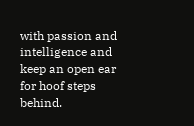with passion and intelligence and keep an open ear for hoof steps behind.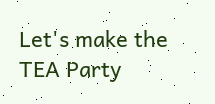Let's make the TEA Party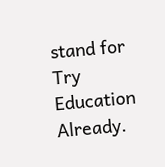stand for
Try Education Already.